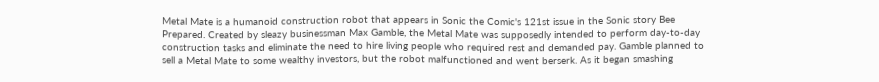Metal Mate is a humanoid construction robot that appears in Sonic the Comic's 121st issue in the Sonic story Bee Prepared. Created by sleazy businessman Max Gamble, the Metal Mate was supposedly intended to perform day-to-day construction tasks and eliminate the need to hire living people who required rest and demanded pay. Gamble planned to sell a Metal Mate to some wealthy investors, but the robot malfunctioned and went berserk. As it began smashing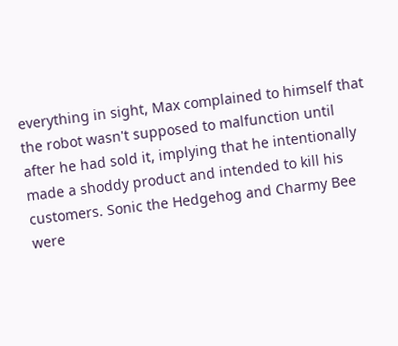everything in sight, Max complained to himself that the robot wasn't supposed to malfunction until after he had sold it, implying that he intentionally made a shoddy product and intended to kill his customers. Sonic the Hedgehog and Charmy Bee were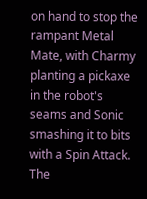on hand to stop the rampant Metal Mate, with Charmy planting a pickaxe in the robot's seams and Sonic smashing it to bits with a Spin Attack. The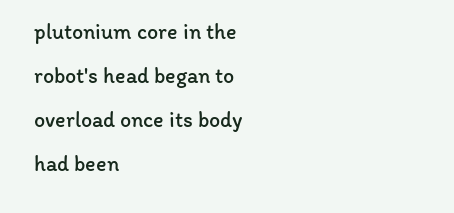plutonium core in the robot's head began to overload once its body had been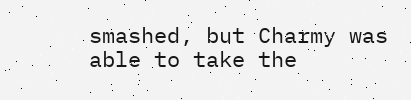smashed, but Charmy was able to take the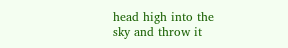head high into the sky and throw it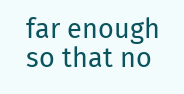far enough so that no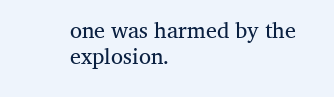one was harmed by the explosion.